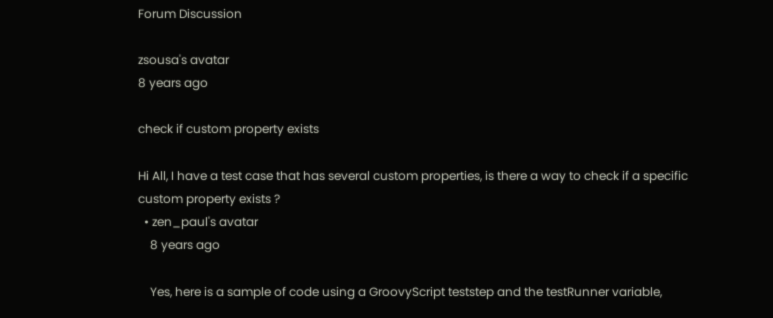Forum Discussion

zsousa's avatar
8 years ago

check if custom property exists

Hi All, I have a test case that has several custom properties, is there a way to check if a specific custom property exists ?
  • zen_paul's avatar
    8 years ago

    Yes, here is a sample of code using a GroovyScript teststep and the testRunner variable,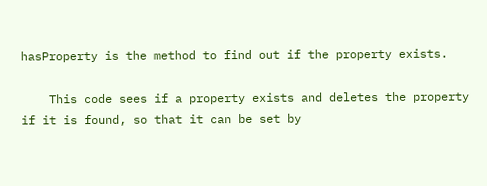hasProperty is the method to find out if the property exists.

    This code sees if a property exists and deletes the property if it is found, so that it can be set by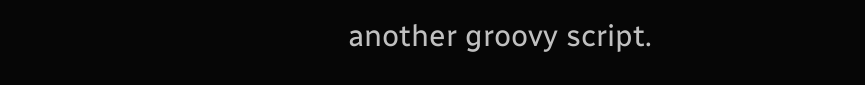another groovy script.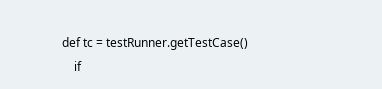def tc = testRunner.getTestCase()
    if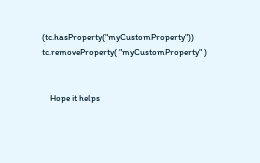(tc.hasProperty("myCustomProperty")) tc.removeProperty( "myCustomProperty" )


    Hope it helps